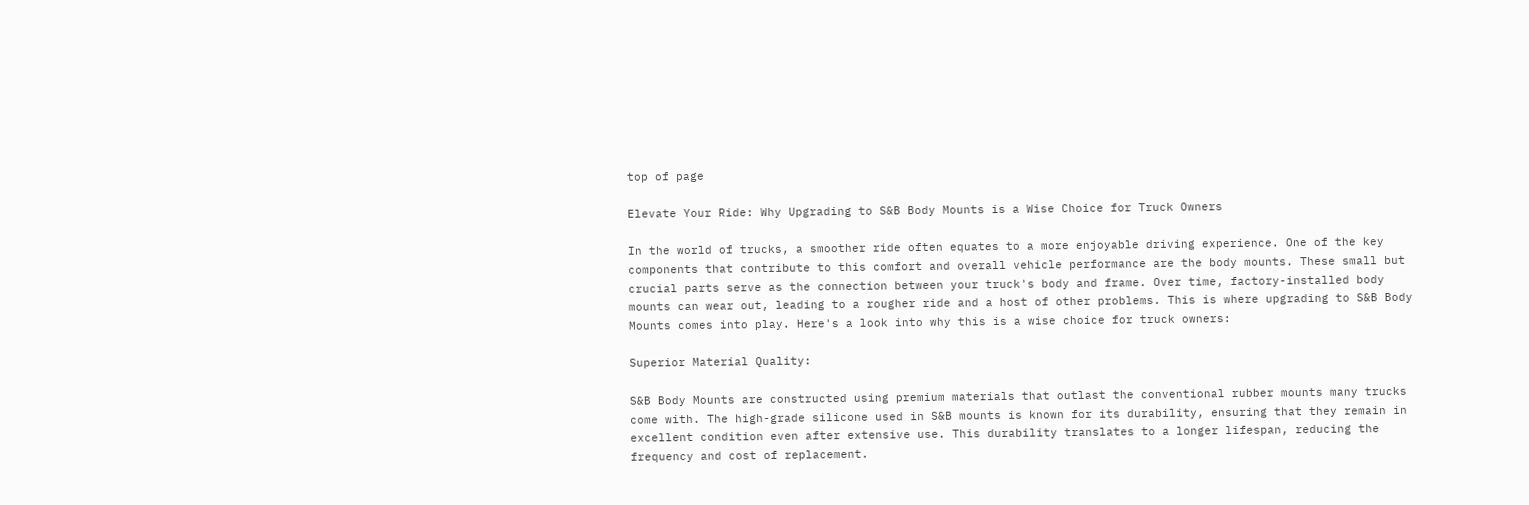top of page

Elevate Your Ride: Why Upgrading to S&B Body Mounts is a Wise Choice for Truck Owners

In the world of trucks, a smoother ride often equates to a more enjoyable driving experience. One of the key components that contribute to this comfort and overall vehicle performance are the body mounts. These small but crucial parts serve as the connection between your truck's body and frame. Over time, factory-installed body mounts can wear out, leading to a rougher ride and a host of other problems. This is where upgrading to S&B Body Mounts comes into play. Here's a look into why this is a wise choice for truck owners:

Superior Material Quality:

S&B Body Mounts are constructed using premium materials that outlast the conventional rubber mounts many trucks come with. The high-grade silicone used in S&B mounts is known for its durability, ensuring that they remain in excellent condition even after extensive use. This durability translates to a longer lifespan, reducing the frequency and cost of replacement.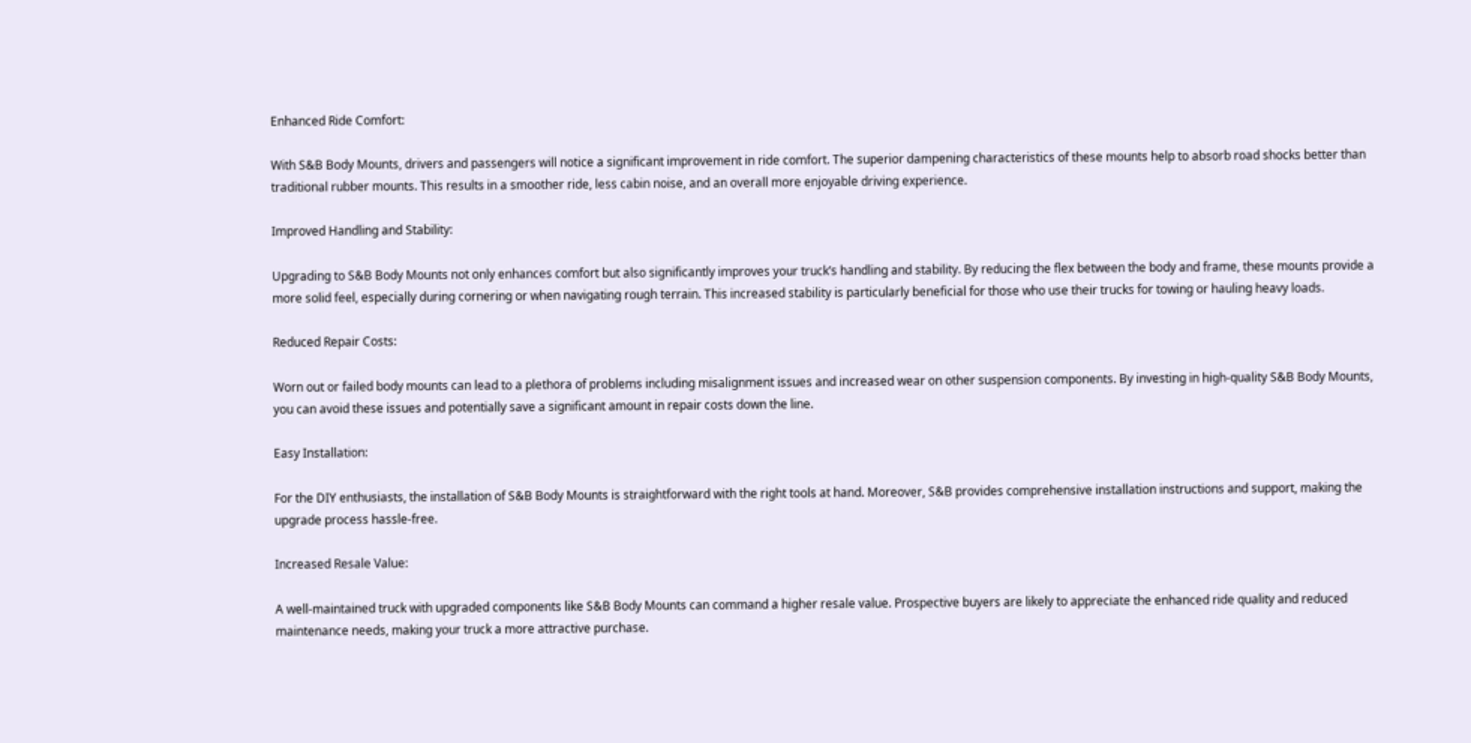Enhanced Ride Comfort:

With S&B Body Mounts, drivers and passengers will notice a significant improvement in ride comfort. The superior dampening characteristics of these mounts help to absorb road shocks better than traditional rubber mounts. This results in a smoother ride, less cabin noise, and an overall more enjoyable driving experience.

Improved Handling and Stability:

Upgrading to S&B Body Mounts not only enhances comfort but also significantly improves your truck’s handling and stability. By reducing the flex between the body and frame, these mounts provide a more solid feel, especially during cornering or when navigating rough terrain. This increased stability is particularly beneficial for those who use their trucks for towing or hauling heavy loads.

Reduced Repair Costs:

Worn out or failed body mounts can lead to a plethora of problems including misalignment issues and increased wear on other suspension components. By investing in high-quality S&B Body Mounts, you can avoid these issues and potentially save a significant amount in repair costs down the line.

Easy Installation:

For the DIY enthusiasts, the installation of S&B Body Mounts is straightforward with the right tools at hand. Moreover, S&B provides comprehensive installation instructions and support, making the upgrade process hassle-free.

Increased Resale Value:

A well-maintained truck with upgraded components like S&B Body Mounts can command a higher resale value. Prospective buyers are likely to appreciate the enhanced ride quality and reduced maintenance needs, making your truck a more attractive purchase.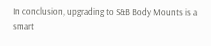In conclusion, upgrading to S&B Body Mounts is a smart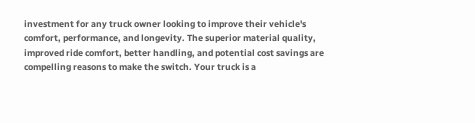investment for any truck owner looking to improve their vehicle's comfort, performance, and longevity. The superior material quality, improved ride comfort, better handling, and potential cost savings are compelling reasons to make the switch. Your truck is a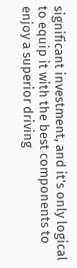significant investment, and it's only logical to equip it with the best components to enjoy a superior driving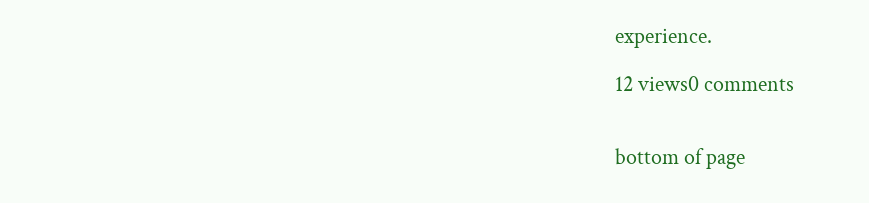experience.

12 views0 comments


bottom of page